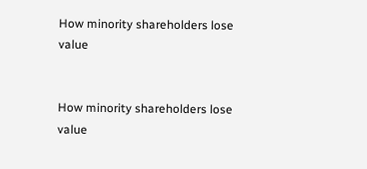How minority shareholders lose value


How minority shareholders lose value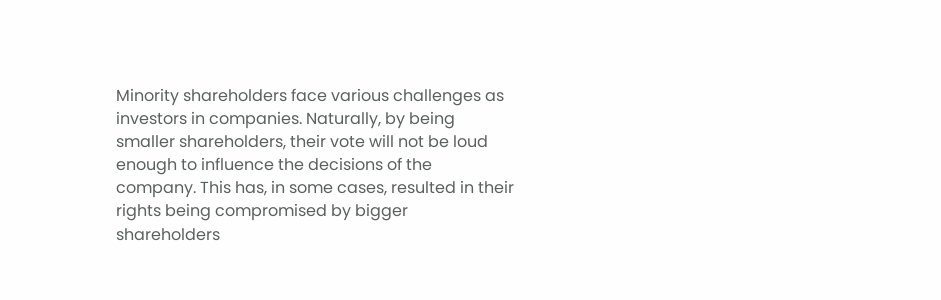Minority shareholders face various challenges as investors in companies. Naturally, by being smaller shareholders, their vote will not be loud enough to influence the decisions of the company. This has, in some cases, resulted in their rights being compromised by bigger shareholders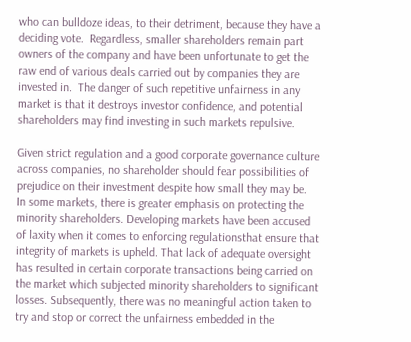who can bulldoze ideas, to their detriment, because they have a deciding vote.  Regardless, smaller shareholders remain part owners of the company and have been unfortunate to get the raw end of various deals carried out by companies they are invested in.  The danger of such repetitive unfairness in any market is that it destroys investor confidence, and potential shareholders may find investing in such markets repulsive.

Given strict regulation and a good corporate governance culture across companies, no shareholder should fear possibilities of prejudice on their investment despite how small they may be.  In some markets, there is greater emphasis on protecting the minority shareholders. Developing markets have been accused of laxity when it comes to enforcing regulationsthat ensure that integrity of markets is upheld. That lack of adequate oversight has resulted in certain corporate transactions being carried on the market which subjected minority shareholders to significant losses. Subsequently, there was no meaningful action taken to try and stop or correct the unfairness embedded in the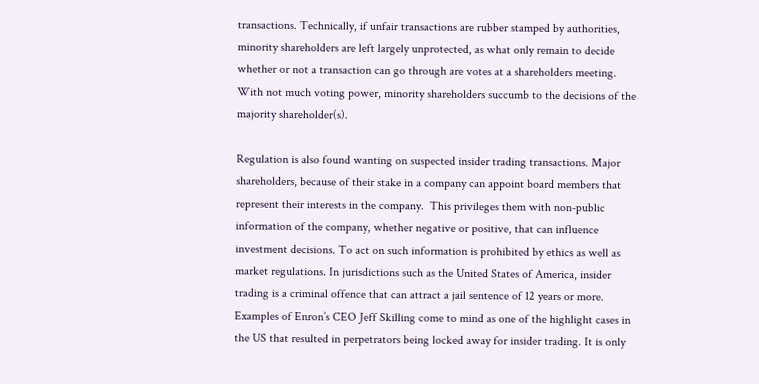transactions. Technically, if unfair transactions are rubber stamped by authorities, minority shareholders are left largely unprotected, as what only remain to decide whether or not a transaction can go through are votes at a shareholders meeting. With not much voting power, minority shareholders succumb to the decisions of the majority shareholder(s).

Regulation is also found wanting on suspected insider trading transactions. Major shareholders, because of their stake in a company can appoint board members that represent their interests in the company.  This privileges them with non-public information of the company, whether negative or positive, that can influence investment decisions. To act on such information is prohibited by ethics as well as market regulations. In jurisdictions such as the United States of America, insider trading is a criminal offence that can attract a jail sentence of 12 years or more. Examples of Enron’s CEO Jeff Skilling come to mind as one of the highlight cases in the US that resulted in perpetrators being locked away for insider trading. It is only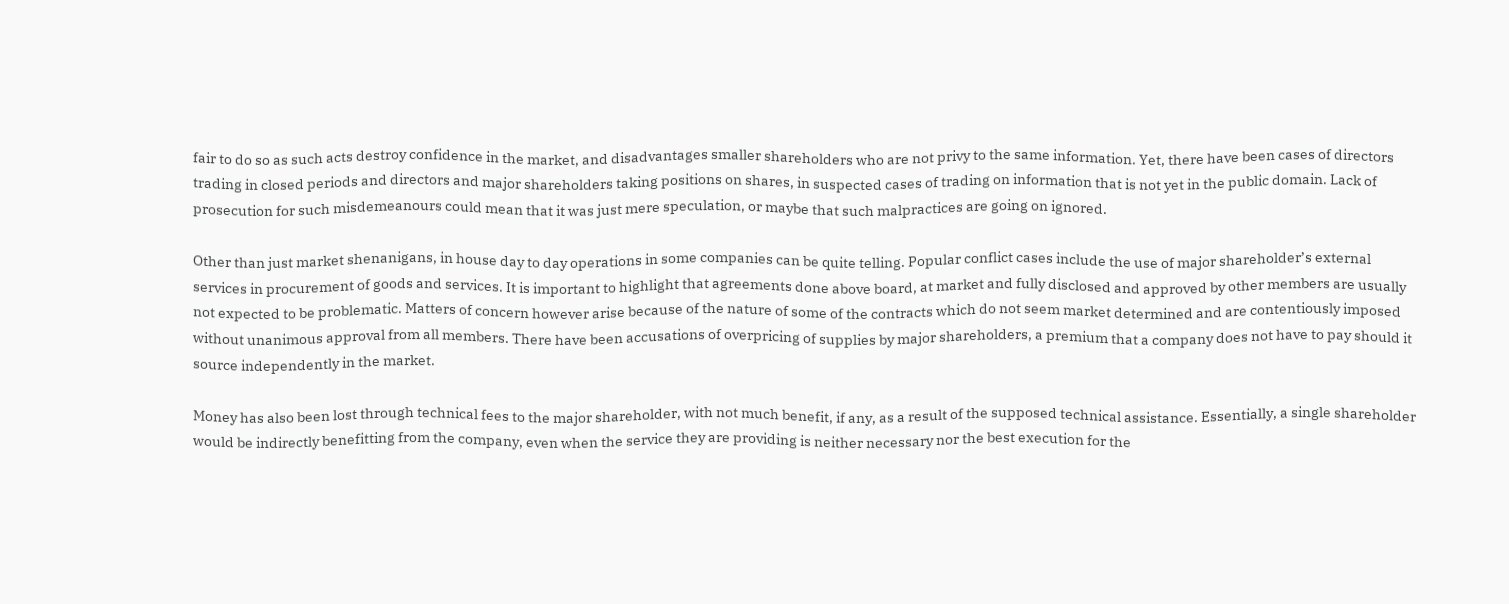fair to do so as such acts destroy confidence in the market, and disadvantages smaller shareholders who are not privy to the same information. Yet, there have been cases of directors trading in closed periods and directors and major shareholders taking positions on shares, in suspected cases of trading on information that is not yet in the public domain. Lack of prosecution for such misdemeanours could mean that it was just mere speculation, or maybe that such malpractices are going on ignored.

Other than just market shenanigans, in house day to day operations in some companies can be quite telling. Popular conflict cases include the use of major shareholder’s external services in procurement of goods and services. It is important to highlight that agreements done above board, at market and fully disclosed and approved by other members are usually not expected to be problematic. Matters of concern however arise because of the nature of some of the contracts which do not seem market determined and are contentiously imposed without unanimous approval from all members. There have been accusations of overpricing of supplies by major shareholders, a premium that a company does not have to pay should it source independently in the market.

Money has also been lost through technical fees to the major shareholder, with not much benefit, if any, as a result of the supposed technical assistance. Essentially, a single shareholder would be indirectly benefitting from the company, even when the service they are providing is neither necessary nor the best execution for the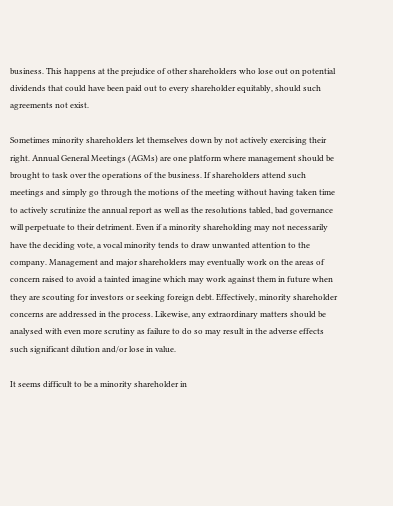business. This happens at the prejudice of other shareholders who lose out on potential dividends that could have been paid out to every shareholder equitably, should such agreements not exist.

Sometimes minority shareholders let themselves down by not actively exercising their right. Annual General Meetings (AGMs) are one platform where management should be brought to task over the operations of the business. If shareholders attend such meetings and simply go through the motions of the meeting without having taken time to actively scrutinize the annual report as well as the resolutions tabled, bad governance will perpetuate to their detriment. Even if a minority shareholding may not necessarily have the deciding vote, a vocal minority tends to draw unwanted attention to the company. Management and major shareholders may eventually work on the areas of concern raised to avoid a tainted imagine which may work against them in future when they are scouting for investors or seeking foreign debt. Effectively, minority shareholder concerns are addressed in the process. Likewise, any extraordinary matters should be analysed with even more scrutiny as failure to do so may result in the adverse effects such significant dilution and/or lose in value.

It seems difficult to be a minority shareholder in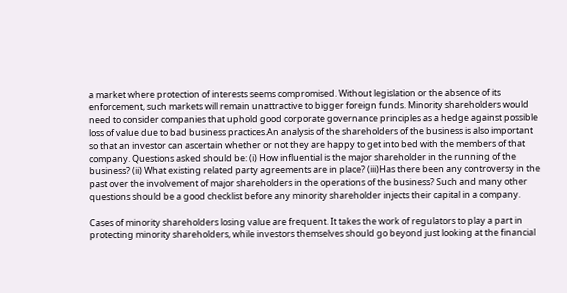a market where protection of interests seems compromised. Without legislation or the absence of its enforcement, such markets will remain unattractive to bigger foreign funds. Minority shareholders would need to consider companies that uphold good corporate governance principles as a hedge against possible loss of value due to bad business practices.An analysis of the shareholders of the business is also important so that an investor can ascertain whether or not they are happy to get into bed with the members of that company. Questions asked should be: (i) How influential is the major shareholder in the running of the business? (ii) What existing related party agreements are in place? (iii)Has there been any controversy in the past over the involvement of major shareholders in the operations of the business? Such and many other questions should be a good checklist before any minority shareholder injects their capital in a company.

Cases of minority shareholders losing value are frequent. It takes the work of regulators to play a part in protecting minority shareholders, while investors themselves should go beyond just looking at the financial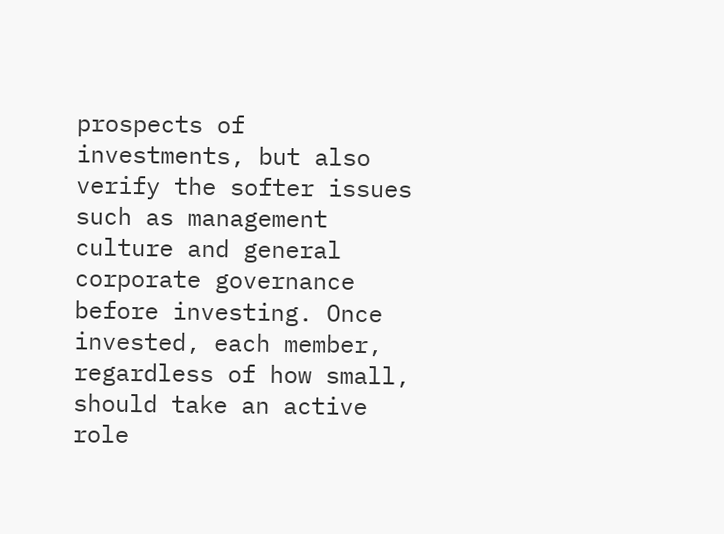prospects of investments, but also verify the softer issues such as management culture and general corporate governance before investing. Once invested, each member, regardless of how small, should take an active role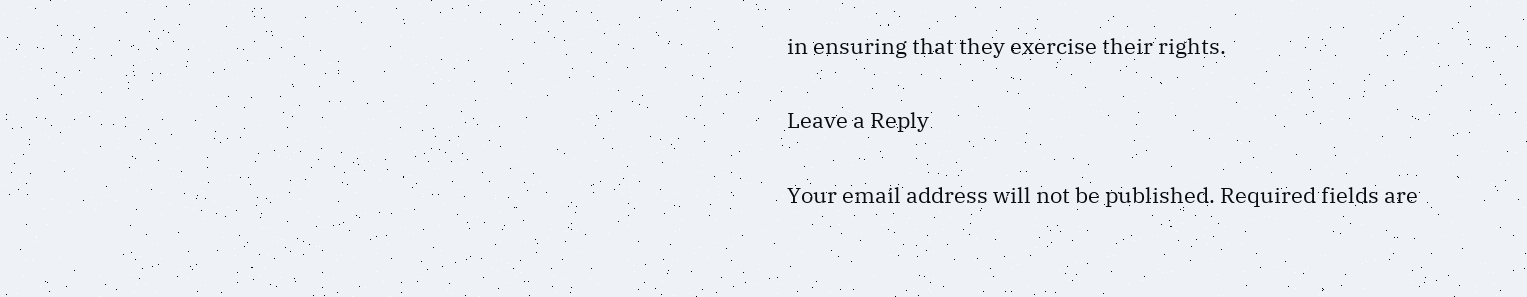in ensuring that they exercise their rights.

Leave a Reply

Your email address will not be published. Required fields are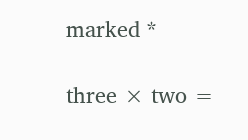marked *

three × two =